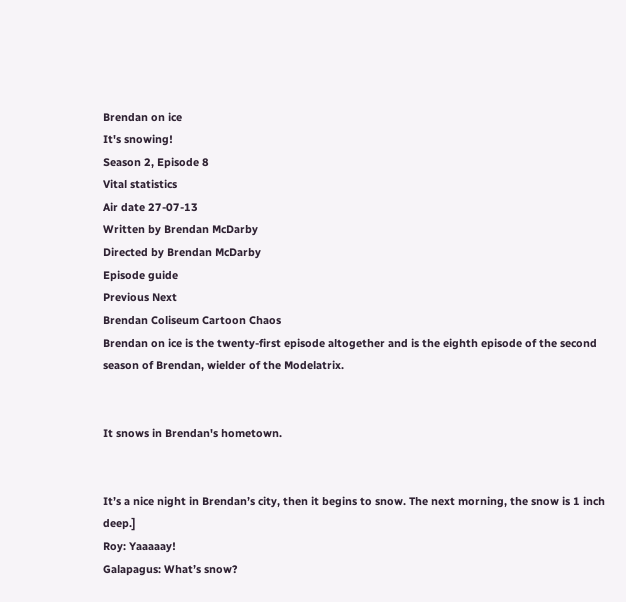Brendan on ice
It's snowing!
Season 2, Episode 8
Vital statistics
Air date 27-07-13
Written by Brendan McDarby
Directed by Brendan McDarby
Episode guide
Previous Next
Brendan Coliseum Cartoon Chaos
Brendan on ice is the twenty-first episode altogether and is the eighth episode of the second season of Brendan, wielder of the Modelatrix.


It snows in Brendan's hometown.


It’s a nice night in Brendan’s city, then it begins to snow. The next morning, the snow is 1 inch deep.]
Roy: Yaaaaay!
Galapagus: What’s snow?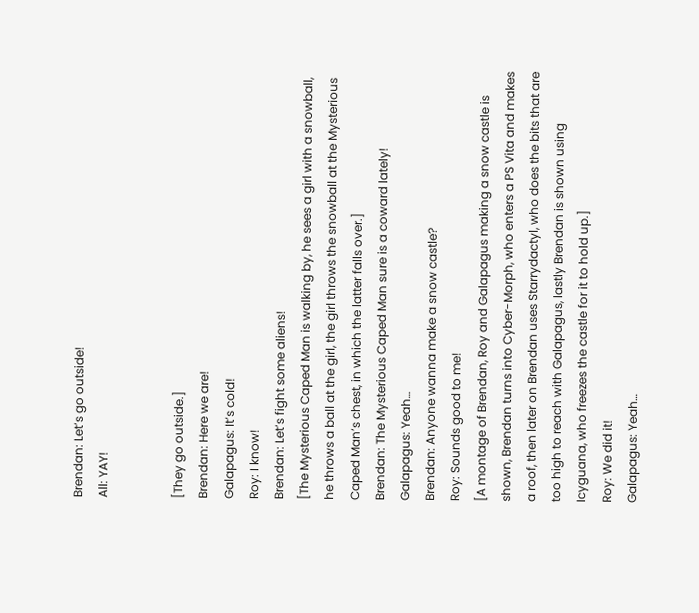Brendan: Let’s go outside!
All: YAY!


[They go outside.]
Brendan: Here we are!
Galapagus: It’s cold!
Roy: I know!
Brendan: Let’s fight some aliens!
[The Mysterious Caped Man is walking by, he sees a girl with a snowball, he throws a ball at the girl, the girl throws the snowball at the Mysterious Caped Man’s chest, in which the latter falls over.]
Brendan: The Mysterious Caped Man sure is a coward lately!
Galapagus: Yeah…
Brendan: Anyone wanna make a snow castle?
Roy: Sounds good to me!
[A montage of Brendan, Roy and Galapagus making a snow castle is shown, Brendan turns into Cyber-Morph, who enters a PS Vita and makes a roof, then later on Brendan uses Starrydactyl, who does the bits that are too high to reach with Galapagus, lastly Brendan is shown using Icyguana, who freezes the castle for it to hold up.]
Roy: We did it!
Galapagus: Yeah…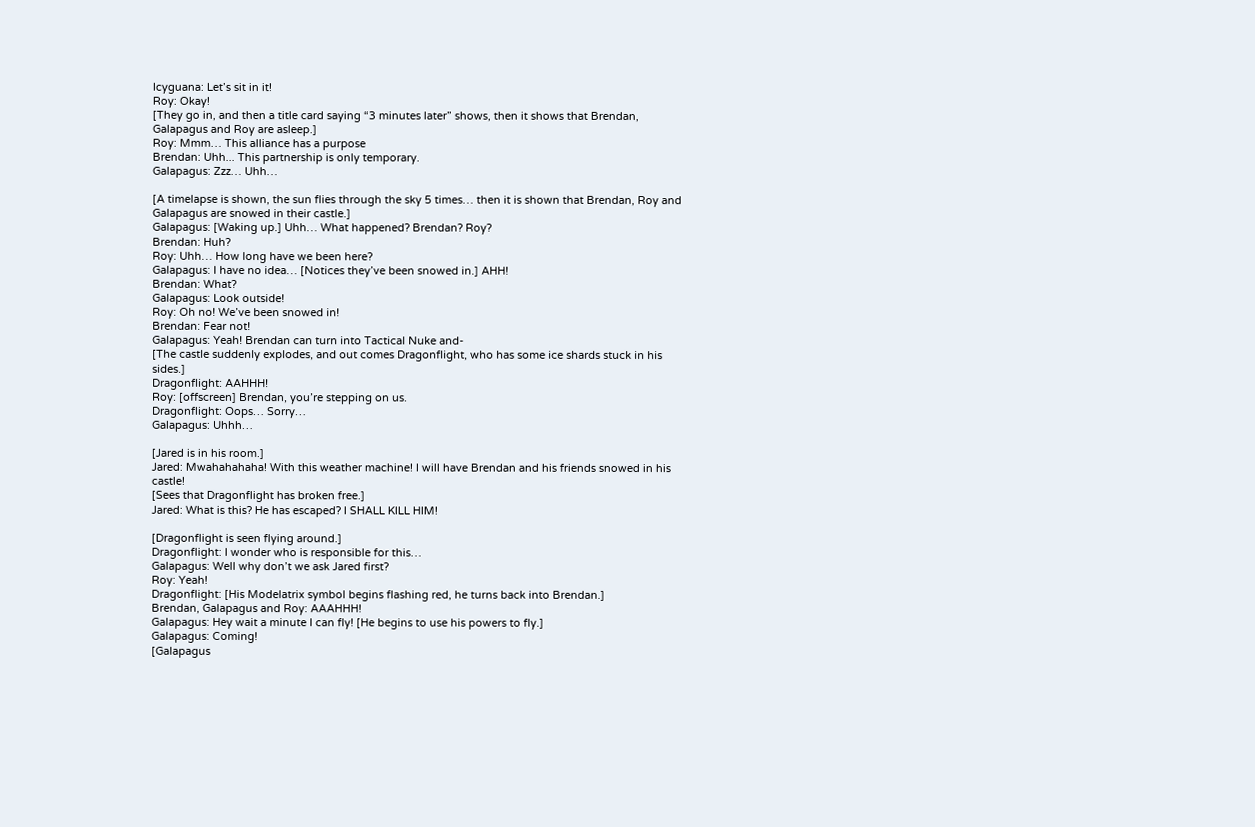Icyguana: Let’s sit in it!
Roy: Okay!
[They go in, and then a title card saying “3 minutes later” shows, then it shows that Brendan, Galapagus and Roy are asleep.]
Roy: Mmm… This alliance has a purpose
Brendan: Uhh... This partnership is only temporary.
Galapagus: Zzz… Uhh…

[A timelapse is shown, the sun flies through the sky 5 times… then it is shown that Brendan, Roy and Galapagus are snowed in their castle.]
Galapagus: [Waking up.] Uhh… What happened? Brendan? Roy?
Brendan: Huh?
Roy: Uhh… How long have we been here?
Galapagus: I have no idea… [Notices they’ve been snowed in.] AHH!
Brendan: What?
Galapagus: Look outside!
Roy: Oh no! We’ve been snowed in!
Brendan: Fear not!
Galapagus: Yeah! Brendan can turn into Tactical Nuke and-
[The castle suddenly explodes, and out comes Dragonflight, who has some ice shards stuck in his sides.]
Dragonflight: AAHHH!
Roy: [offscreen] Brendan, you’re stepping on us.
Dragonflight: Oops… Sorry…
Galapagus: Uhhh…

[Jared is in his room.]
Jared: Mwahahahaha! With this weather machine! I will have Brendan and his friends snowed in his castle!
[Sees that Dragonflight has broken free.]
Jared: What is this? He has escaped? I SHALL KILL HIM!

[Dragonflight is seen flying around.]
Dragonflight: I wonder who is responsible for this…
Galapagus: Well why don’t we ask Jared first?
Roy: Yeah!
Dragonflight: [His Modelatrix symbol begins flashing red, he turns back into Brendan.]
Brendan, Galapagus and Roy: AAAHHH!
Galapagus: Hey wait a minute I can fly! [He begins to use his powers to fly.]
Galapagus: Coming!
[Galapagus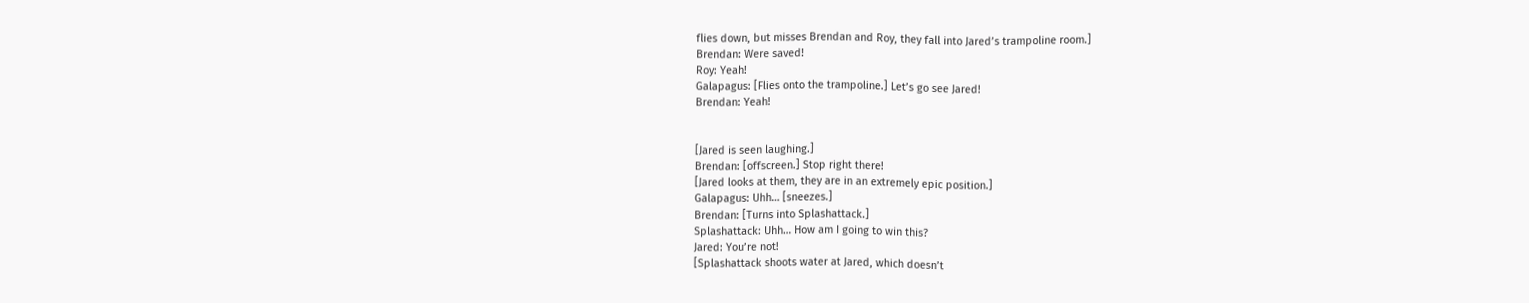flies down, but misses Brendan and Roy, they fall into Jared’s trampoline room.]
Brendan: Were saved!
Roy: Yeah!
Galapagus: [Flies onto the trampoline.] Let’s go see Jared!
Brendan: Yeah!


[Jared is seen laughing.]
Brendan: [offscreen.] Stop right there!
[Jared looks at them, they are in an extremely epic position.]
Galapagus: Uhh… [sneezes.]
Brendan: [Turns into Splashattack.]
Splashattack: Uhh… How am I going to win this?
Jared: You’re not!
[Splashattack shoots water at Jared, which doesn’t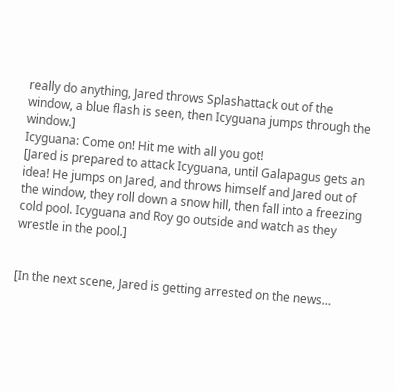really do anything, Jared throws Splashattack out of the window, a blue flash is seen, then Icyguana jumps through the window.]
Icyguana: Come on! Hit me with all you got!
[Jared is prepared to attack Icyguana, until Galapagus gets an idea! He jumps on Jared, and throws himself and Jared out of the window, they roll down a snow hill, then fall into a freezing cold pool. Icyguana and Roy go outside and watch as they wrestle in the pool.]


[In the next scene, Jared is getting arrested on the news…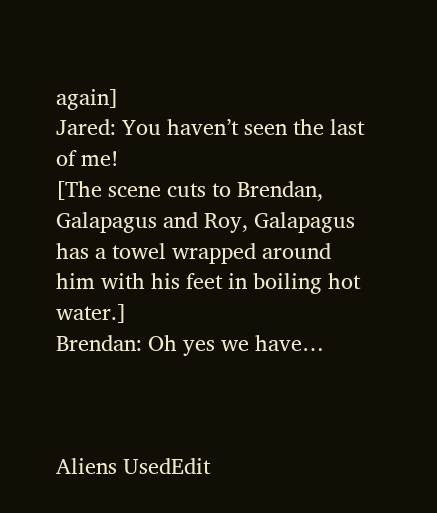again]
Jared: You haven’t seen the last of me!
[The scene cuts to Brendan, Galapagus and Roy, Galapagus has a towel wrapped around him with his feet in boiling hot water.]
Brendan: Oh yes we have…



Aliens UsedEdit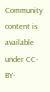Community content is available under CC-BY-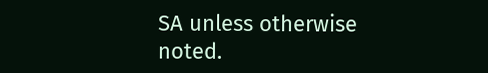SA unless otherwise noted.